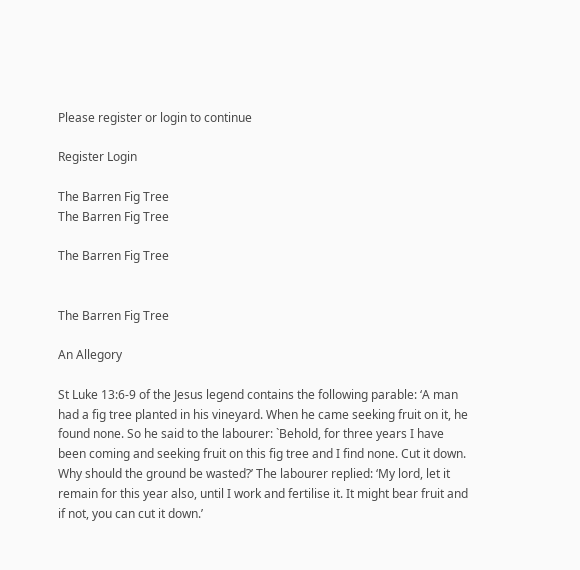Please register or login to continue

Register Login

The Barren Fig Tree
The Barren Fig Tree

The Barren Fig Tree


The Barren Fig Tree

An Allegory

St Luke 13:6-9 of the Jesus legend contains the following parable: ‘A man had a fig tree planted in his vineyard. When he came seeking fruit on it, he found none. So he said to the labourer: `Behold, for three years I have been coming and seeking fruit on this fig tree and I find none. Cut it down. Why should the ground be wasted?’ The labourer replied: ‘My lord, let it remain for this year also, until I work and fertilise it. It might bear fruit and if not, you can cut it down.’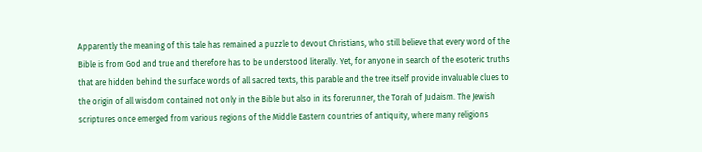Apparently the meaning of this tale has remained a puzzle to devout Christians, who still believe that every word of the Bible is from God and true and therefore has to be understood literally. Yet, for anyone in search of the esoteric truths that are hidden behind the surface words of all sacred texts, this parable and the tree itself provide invaluable clues to the origin of all wisdom contained not only in the Bible but also in its forerunner, the Torah of Judaism. The Jewish scriptures once emerged from various regions of the Middle Eastern countries of antiquity, where many religions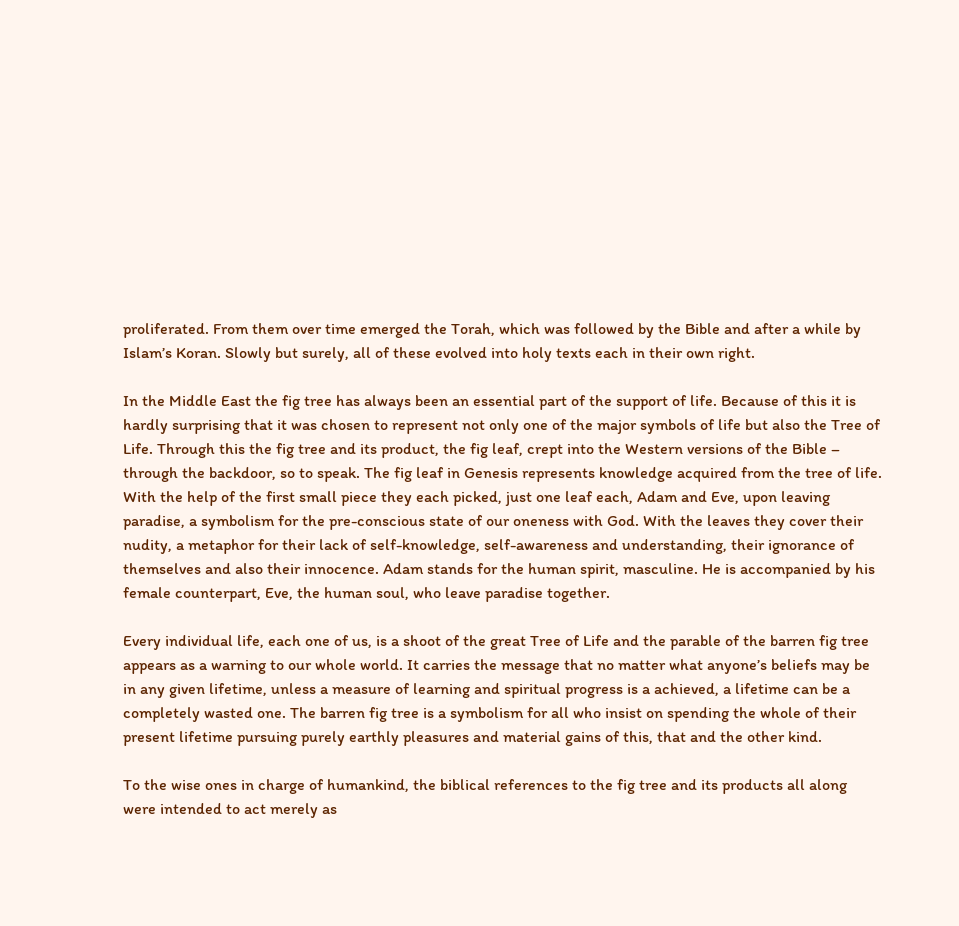proliferated. From them over time emerged the Torah, which was followed by the Bible and after a while by Islam’s Koran. Slowly but surely, all of these evolved into holy texts each in their own right.

In the Middle East the fig tree has always been an essential part of the support of life. Because of this it is hardly surprising that it was chosen to represent not only one of the major symbols of life but also the Tree of Life. Through this the fig tree and its product, the fig leaf, crept into the Western versions of the Bible – through the backdoor, so to speak. The fig leaf in Genesis represents knowledge acquired from the tree of life. With the help of the first small piece they each picked, just one leaf each, Adam and Eve, upon leaving paradise, a symbolism for the pre-conscious state of our oneness with God. With the leaves they cover their nudity, a metaphor for their lack of self-knowledge, self-awareness and understanding, their ignorance of themselves and also their innocence. Adam stands for the human spirit, masculine. He is accompanied by his female counterpart, Eve, the human soul, who leave paradise together.

Every individual life, each one of us, is a shoot of the great Tree of Life and the parable of the barren fig tree appears as a warning to our whole world. It carries the message that no matter what anyone’s beliefs may be in any given lifetime, unless a measure of learning and spiritual progress is a achieved, a lifetime can be a completely wasted one. The barren fig tree is a symbolism for all who insist on spending the whole of their present lifetime pursuing purely earthly pleasures and material gains of this, that and the other kind.

To the wise ones in charge of humankind, the biblical references to the fig tree and its products all along were intended to act merely as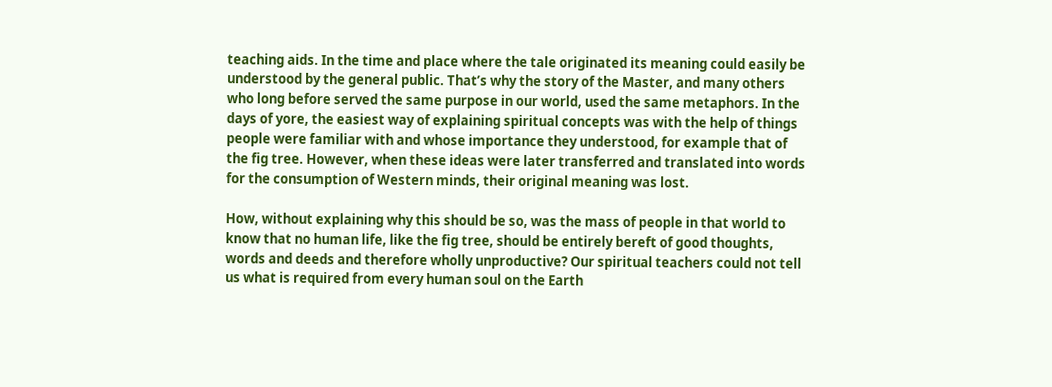teaching aids. In the time and place where the tale originated its meaning could easily be understood by the general public. That’s why the story of the Master, and many others who long before served the same purpose in our world, used the same metaphors. In the days of yore, the easiest way of explaining spiritual concepts was with the help of things people were familiar with and whose importance they understood, for example that of the fig tree. However, when these ideas were later transferred and translated into words for the consumption of Western minds, their original meaning was lost.

How, without explaining why this should be so, was the mass of people in that world to know that no human life, like the fig tree, should be entirely bereft of good thoughts, words and deeds and therefore wholly unproductive? Our spiritual teachers could not tell us what is required from every human soul on the Earth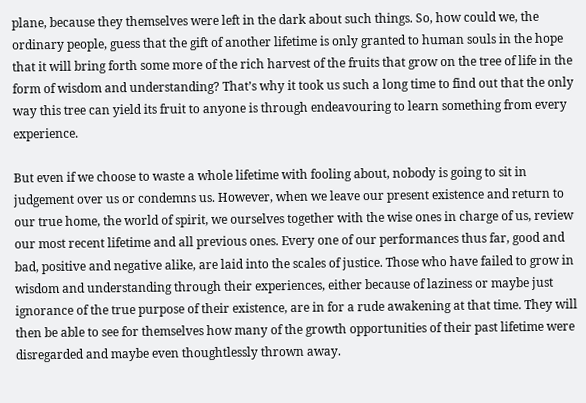plane, because they themselves were left in the dark about such things. So, how could we, the ordinary people, guess that the gift of another lifetime is only granted to human souls in the hope that it will bring forth some more of the rich harvest of the fruits that grow on the tree of life in the form of wisdom and understanding? That’s why it took us such a long time to find out that the only way this tree can yield its fruit to anyone is through endeavouring to learn something from every experience.

But even if we choose to waste a whole lifetime with fooling about, nobody is going to sit in judgement over us or condemns us. However, when we leave our present existence and return to our true home, the world of spirit, we ourselves together with the wise ones in charge of us, review our most recent lifetime and all previous ones. Every one of our performances thus far, good and bad, positive and negative alike, are laid into the scales of justice. Those who have failed to grow in wisdom and understanding through their experiences, either because of laziness or maybe just ignorance of the true purpose of their existence, are in for a rude awakening at that time. They will then be able to see for themselves how many of the growth opportunities of their past lifetime were disregarded and maybe even thoughtlessly thrown away.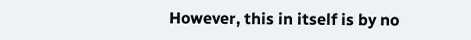However, this in itself is by no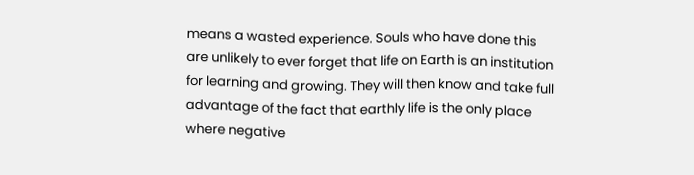means a wasted experience. Souls who have done this are unlikely to ever forget that life on Earth is an institution for learning and growing. They will then know and take full advantage of the fact that earthly life is the only place where negative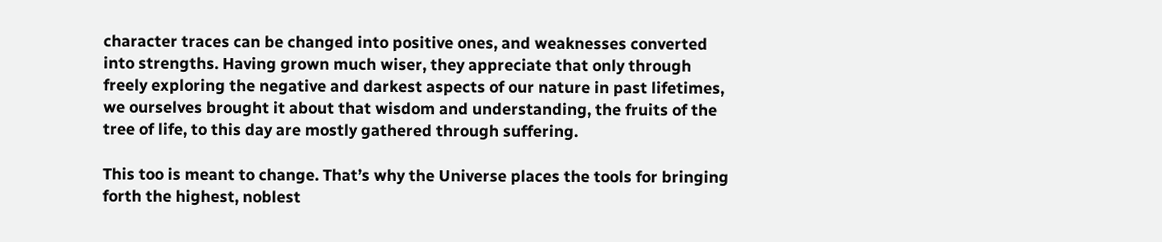character traces can be changed into positive ones, and weaknesses converted into strengths. Having grown much wiser, they appreciate that only through freely exploring the negative and darkest aspects of our nature in past lifetimes, we ourselves brought it about that wisdom and understanding, the fruits of the tree of life, to this day are mostly gathered through suffering.

This too is meant to change. That’s why the Universe places the tools for bringing forth the highest, noblest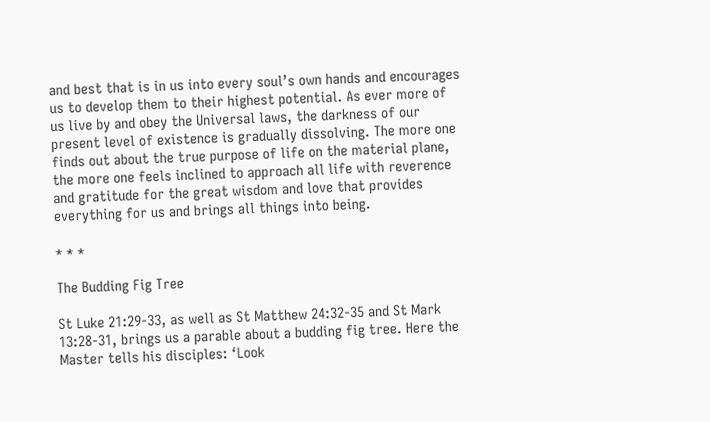and best that is in us into every soul’s own hands and encourages us to develop them to their highest potential. As ever more of us live by and obey the Universal laws, the darkness of our present level of existence is gradually dissolving. The more one finds out about the true purpose of life on the material plane, the more one feels inclined to approach all life with reverence and gratitude for the great wisdom and love that provides everything for us and brings all things into being.

* * *

The Budding Fig Tree

St Luke 21:29-33, as well as St Matthew 24:32-35 and St Mark 13:28-31, brings us a parable about a budding fig tree. Here the Master tells his disciples: ‘Look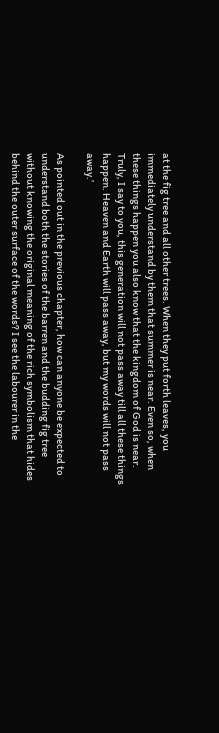at the fig tree and all other trees. When they put forth leaves, you immediately understand by them that summer is near. Even so, when these things happen you also know that the kingdom of God is near. Truly, I say to you, this generation will not pass away till all these things happen. Heaven and Earth will pass away, but my words will not pass away.’

As pointed out in the previous chapter, how can anyone be expected to understand both the stories of the barren and the budding fig tree without knowing the original meaning of the rich symbolism that hides behind the outer surface of the words? I see the labourer in the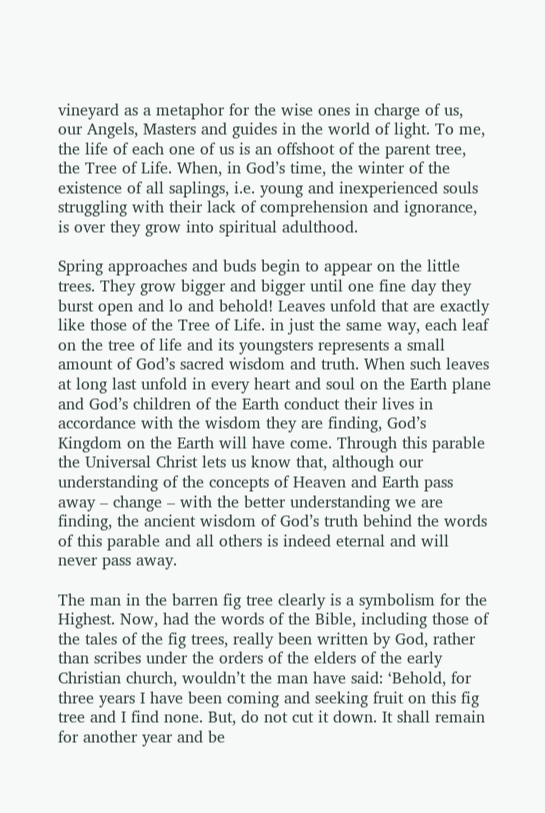vineyard as a metaphor for the wise ones in charge of us, our Angels, Masters and guides in the world of light. To me, the life of each one of us is an offshoot of the parent tree, the Tree of Life. When, in God’s time, the winter of the existence of all saplings, i.e. young and inexperienced souls struggling with their lack of comprehension and ignorance, is over they grow into spiritual adulthood.

Spring approaches and buds begin to appear on the little trees. They grow bigger and bigger until one fine day they burst open and lo and behold! Leaves unfold that are exactly like those of the Tree of Life. in just the same way, each leaf on the tree of life and its youngsters represents a small amount of God’s sacred wisdom and truth. When such leaves at long last unfold in every heart and soul on the Earth plane and God’s children of the Earth conduct their lives in accordance with the wisdom they are finding, God’s Kingdom on the Earth will have come. Through this parable the Universal Christ lets us know that, although our understanding of the concepts of Heaven and Earth pass away – change – with the better understanding we are finding, the ancient wisdom of God’s truth behind the words of this parable and all others is indeed eternal and will never pass away.

The man in the barren fig tree clearly is a symbolism for the Highest. Now, had the words of the Bible, including those of the tales of the fig trees, really been written by God, rather than scribes under the orders of the elders of the early Christian church, wouldn’t the man have said: ‘Behold, for three years I have been coming and seeking fruit on this fig tree and I find none. But, do not cut it down. It shall remain for another year and be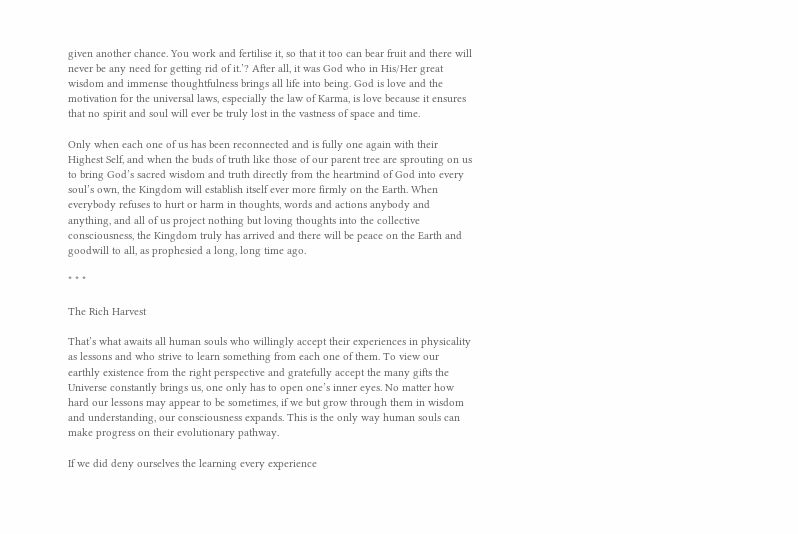given another chance. You work and fertilise it, so that it too can bear fruit and there will never be any need for getting rid of it.’? After all, it was God who in His/Her great wisdom and immense thoughtfulness brings all life into being. God is love and the motivation for the universal laws, especially the law of Karma, is love because it ensures that no spirit and soul will ever be truly lost in the vastness of space and time.

Only when each one of us has been reconnected and is fully one again with their Highest Self, and when the buds of truth like those of our parent tree are sprouting on us to bring God’s sacred wisdom and truth directly from the heartmind of God into every soul’s own, the Kingdom will establish itself ever more firmly on the Earth. When everybody refuses to hurt or harm in thoughts, words and actions anybody and anything, and all of us project nothing but loving thoughts into the collective consciousness, the Kingdom truly has arrived and there will be peace on the Earth and goodwill to all, as prophesied a long, long time ago.

* * *

The Rich Harvest

That’s what awaits all human souls who willingly accept their experiences in physicality as lessons and who strive to learn something from each one of them. To view our earthly existence from the right perspective and gratefully accept the many gifts the Universe constantly brings us, one only has to open one’s inner eyes. No matter how hard our lessons may appear to be sometimes, if we but grow through them in wisdom and understanding, our consciousness expands. This is the only way human souls can make progress on their evolutionary pathway.

If we did deny ourselves the learning every experience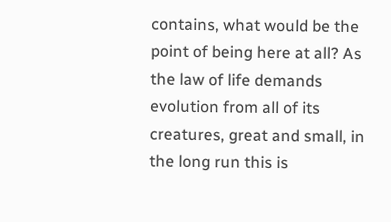contains, what would be the point of being here at all? As the law of life demands evolution from all of its creatures, great and small, in the long run this is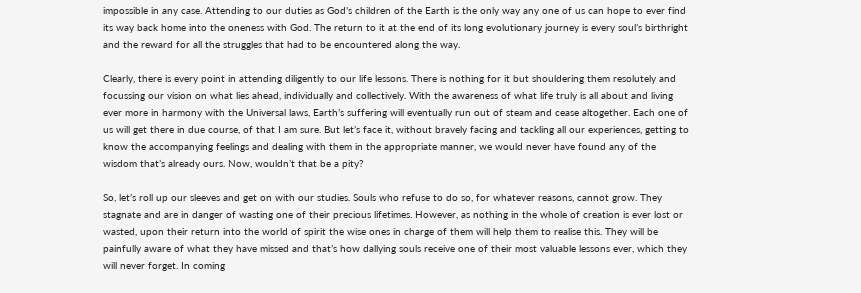impossible in any case. Attending to our duties as God’s children of the Earth is the only way any one of us can hope to ever find its way back home into the oneness with God. The return to it at the end of its long evolutionary journey is every soul’s birthright and the reward for all the struggles that had to be encountered along the way.

Clearly, there is every point in attending diligently to our life lessons. There is nothing for it but shouldering them resolutely and focussing our vision on what lies ahead, individually and collectively. With the awareness of what life truly is all about and living ever more in harmony with the Universal laws, Earth’s suffering will eventually run out of steam and cease altogether. Each one of us will get there in due course, of that I am sure. But let’s face it, without bravely facing and tackling all our experiences, getting to know the accompanying feelings and dealing with them in the appropriate manner, we would never have found any of the wisdom that’s already ours. Now, wouldn’t that be a pity?

So, let’s roll up our sleeves and get on with our studies. Souls who refuse to do so, for whatever reasons, cannot grow. They stagnate and are in danger of wasting one of their precious lifetimes. However, as nothing in the whole of creation is ever lost or wasted, upon their return into the world of spirit the wise ones in charge of them will help them to realise this. They will be painfully aware of what they have missed and that’s how dallying souls receive one of their most valuable lessons ever, which they will never forget. In coming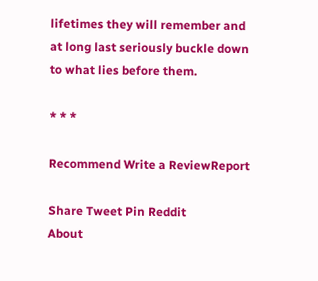lifetimes they will remember and at long last seriously buckle down to what lies before them.

* * *

Recommend Write a ReviewReport

Share Tweet Pin Reddit
About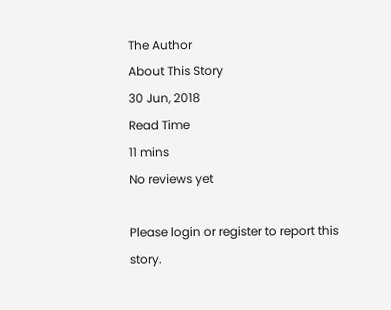The Author
About This Story
30 Jun, 2018
Read Time
11 mins
No reviews yet

Please login or register to report this story.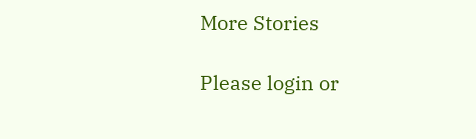More Stories

Please login or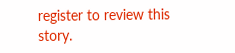register to review this story.